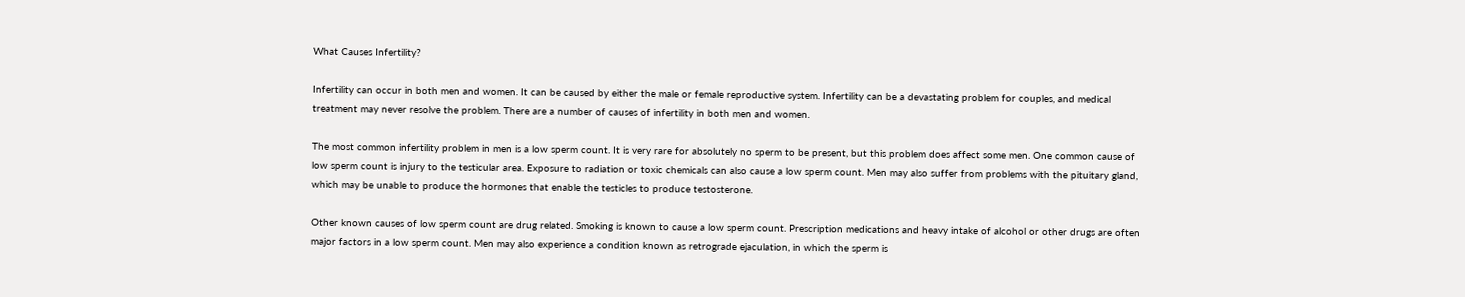What Causes Infertility?

Infertility can occur in both men and women. It can be caused by either the male or female reproductive system. Infertility can be a devastating problem for couples, and medical treatment may never resolve the problem. There are a number of causes of infertility in both men and women.

The most common infertility problem in men is a low sperm count. It is very rare for absolutely no sperm to be present, but this problem does affect some men. One common cause of low sperm count is injury to the testicular area. Exposure to radiation or toxic chemicals can also cause a low sperm count. Men may also suffer from problems with the pituitary gland, which may be unable to produce the hormones that enable the testicles to produce testosterone.

Other known causes of low sperm count are drug related. Smoking is known to cause a low sperm count. Prescription medications and heavy intake of alcohol or other drugs are often major factors in a low sperm count. Men may also experience a condition known as retrograde ejaculation, in which the sperm is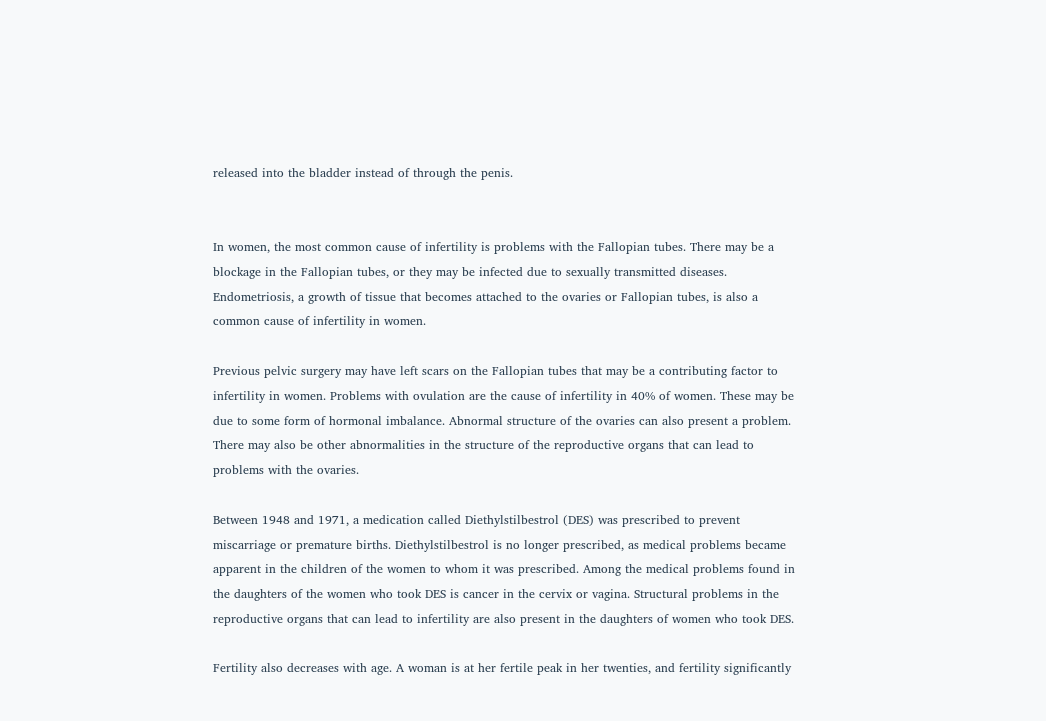released into the bladder instead of through the penis.


In women, the most common cause of infertility is problems with the Fallopian tubes. There may be a blockage in the Fallopian tubes, or they may be infected due to sexually transmitted diseases. Endometriosis, a growth of tissue that becomes attached to the ovaries or Fallopian tubes, is also a common cause of infertility in women.

Previous pelvic surgery may have left scars on the Fallopian tubes that may be a contributing factor to infertility in women. Problems with ovulation are the cause of infertility in 40% of women. These may be due to some form of hormonal imbalance. Abnormal structure of the ovaries can also present a problem. There may also be other abnormalities in the structure of the reproductive organs that can lead to problems with the ovaries.

Between 1948 and 1971, a medication called Diethylstilbestrol (DES) was prescribed to prevent miscarriage or premature births. Diethylstilbestrol is no longer prescribed, as medical problems became apparent in the children of the women to whom it was prescribed. Among the medical problems found in the daughters of the women who took DES is cancer in the cervix or vagina. Structural problems in the reproductive organs that can lead to infertility are also present in the daughters of women who took DES.

Fertility also decreases with age. A woman is at her fertile peak in her twenties, and fertility significantly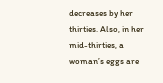decreases by her thirties. Also, in her mid-thirties, a woman’s eggs are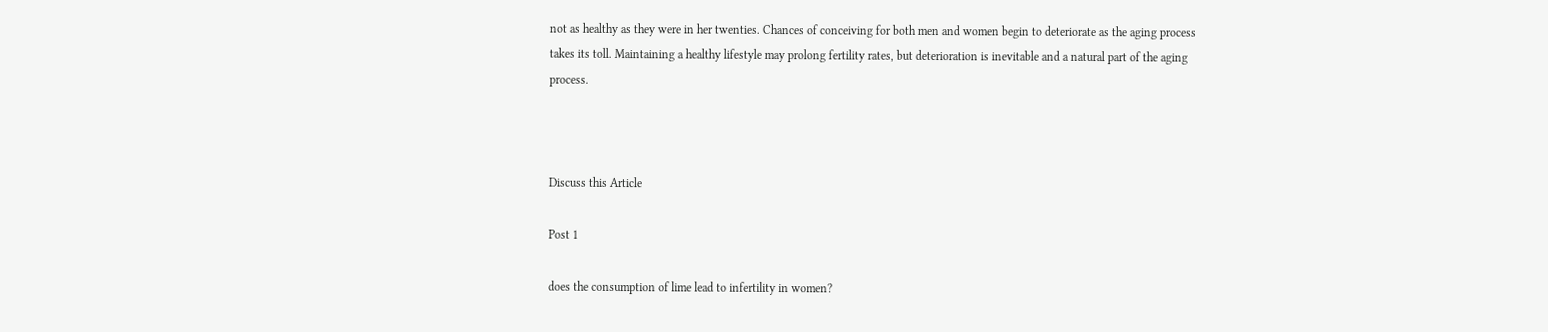not as healthy as they were in her twenties. Chances of conceiving for both men and women begin to deteriorate as the aging process takes its toll. Maintaining a healthy lifestyle may prolong fertility rates, but deterioration is inevitable and a natural part of the aging process.



Discuss this Article

Post 1

does the consumption of lime lead to infertility in women?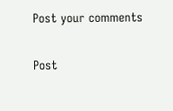Post your comments

Post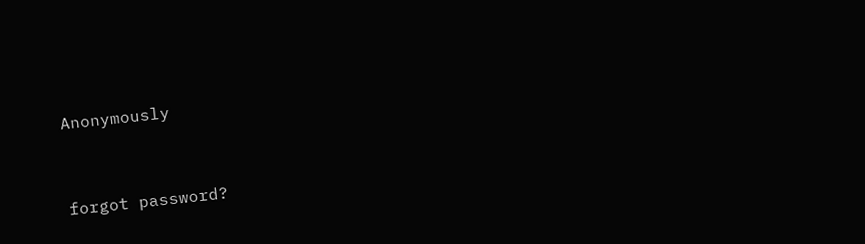Anonymously


forgot password?